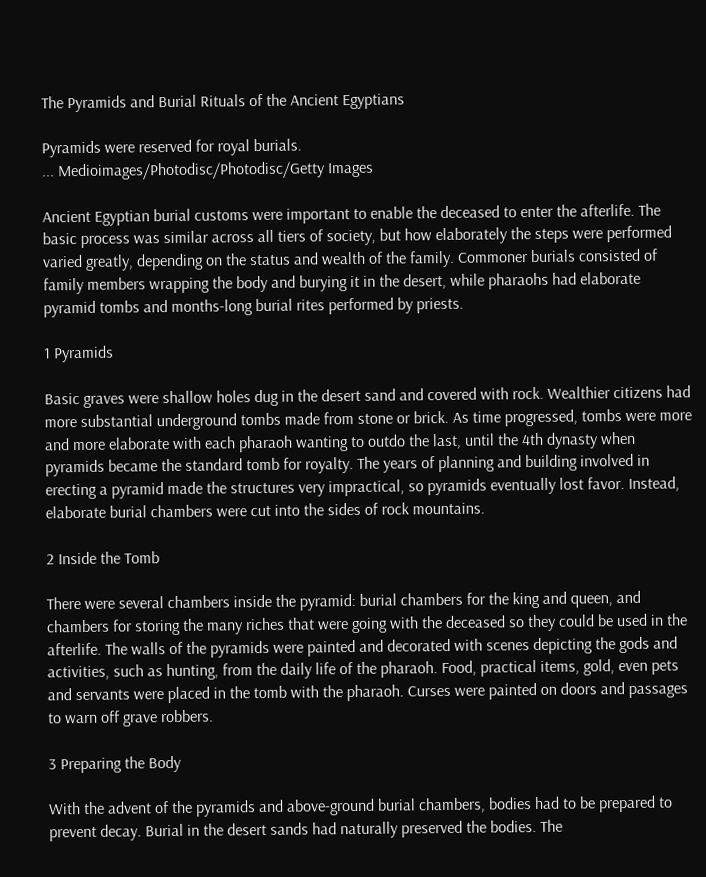The Pyramids and Burial Rituals of the Ancient Egyptians

Pyramids were reserved for royal burials.
... Medioimages/Photodisc/Photodisc/Getty Images

Ancient Egyptian burial customs were important to enable the deceased to enter the afterlife. The basic process was similar across all tiers of society, but how elaborately the steps were performed varied greatly, depending on the status and wealth of the family. Commoner burials consisted of family members wrapping the body and burying it in the desert, while pharaohs had elaborate pyramid tombs and months-long burial rites performed by priests.

1 Pyramids

Basic graves were shallow holes dug in the desert sand and covered with rock. Wealthier citizens had more substantial underground tombs made from stone or brick. As time progressed, tombs were more and more elaborate with each pharaoh wanting to outdo the last, until the 4th dynasty when pyramids became the standard tomb for royalty. The years of planning and building involved in erecting a pyramid made the structures very impractical, so pyramids eventually lost favor. Instead, elaborate burial chambers were cut into the sides of rock mountains.

2 Inside the Tomb

There were several chambers inside the pyramid: burial chambers for the king and queen, and chambers for storing the many riches that were going with the deceased so they could be used in the afterlife. The walls of the pyramids were painted and decorated with scenes depicting the gods and activities, such as hunting, from the daily life of the pharaoh. Food, practical items, gold, even pets and servants were placed in the tomb with the pharaoh. Curses were painted on doors and passages to warn off grave robbers.

3 Preparing the Body

With the advent of the pyramids and above-ground burial chambers, bodies had to be prepared to prevent decay. Burial in the desert sands had naturally preserved the bodies. The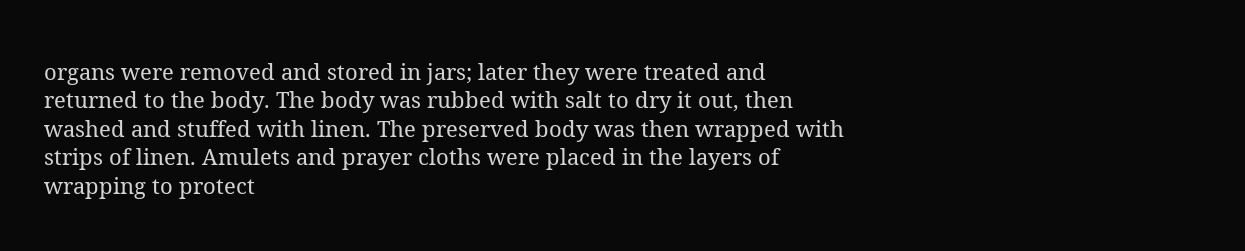organs were removed and stored in jars; later they were treated and returned to the body. The body was rubbed with salt to dry it out, then washed and stuffed with linen. The preserved body was then wrapped with strips of linen. Amulets and prayer cloths were placed in the layers of wrapping to protect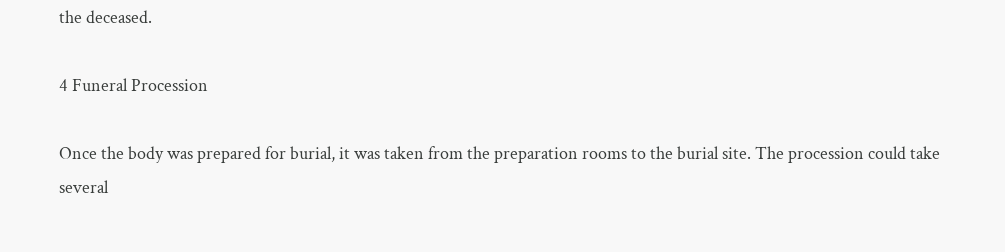the deceased.

4 Funeral Procession

Once the body was prepared for burial, it was taken from the preparation rooms to the burial site. The procession could take several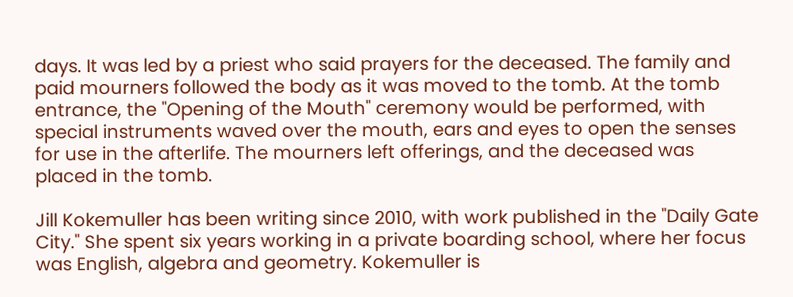days. It was led by a priest who said prayers for the deceased. The family and paid mourners followed the body as it was moved to the tomb. At the tomb entrance, the "Opening of the Mouth" ceremony would be performed, with special instruments waved over the mouth, ears and eyes to open the senses for use in the afterlife. The mourners left offerings, and the deceased was placed in the tomb.

Jill Kokemuller has been writing since 2010, with work published in the "Daily Gate City." She spent six years working in a private boarding school, where her focus was English, algebra and geometry. Kokemuller is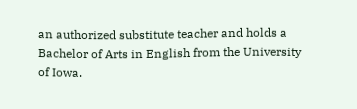an authorized substitute teacher and holds a Bachelor of Arts in English from the University of Iowa.